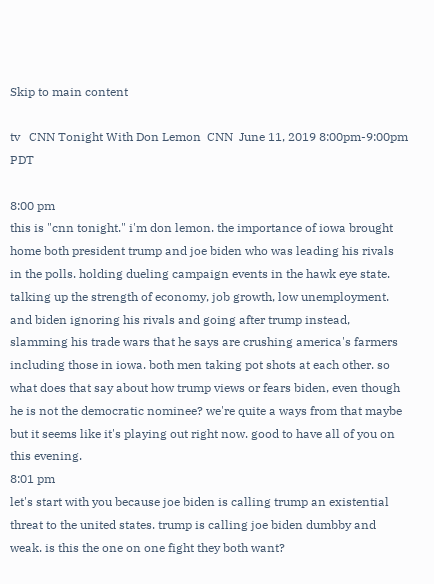Skip to main content

tv   CNN Tonight With Don Lemon  CNN  June 11, 2019 8:00pm-9:00pm PDT

8:00 pm
this is "cnn tonight." i'm don lemon. the importance of iowa brought home both president trump and joe biden who was leading his rivals in the polls. holding dueling campaign events in the hawk eye state. talking up the strength of economy, job growth, low unemployment. and biden ignoring his rivals and going after trump instead, slamming his trade wars that he says are crushing america's farmers including those in iowa. both men taking pot shots at each other. so what does that say about how trump views or fears biden, even though he is not the democratic nominee? we're quite a ways from that maybe but it seems like it's playing out right now. good to have all of you on this evening.
8:01 pm
let's start with you because joe biden is calling trump an existential threat to the united states. trump is calling joe biden dumbby and weak. is this the one on one fight they both want?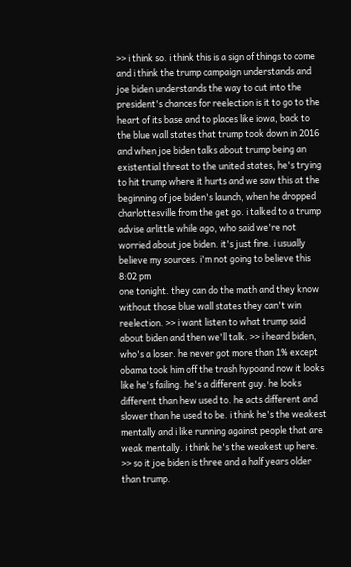>> i think so. i think this is a sign of things to come and i think the trump campaign understands and joe biden understands the way to cut into the president's chances for reelection is it to go to the heart of its base and to places like iowa, back to the blue wall states that trump took down in 2016 and when joe biden talks about trump being an existential threat to the united states, he's trying to hit trump where it hurts and we saw this at the beginning of joe biden's launch, when he dropped charlottesville from the get go. i talked to a trump advise arlittle while ago, who said we're not worried about joe biden. it's just fine. i usually believe my sources. i'm not going to believe this
8:02 pm
one tonight. they can do the math and they know without those blue wall states they can't win reelection. >> i want listen to what trump said about biden and then we'll talk. >> i heard biden, who's a loser. he never got more than 1% except obama took him off the trash hypoand now it looks like he's failing. he's a different guy. he looks different than hew used to. he acts different and slower than he used to be. i think he's the weakest mentally and i like running against people that are weak mentally. i think he's the weakest up here. >> so it joe biden is three and a half years older than trump.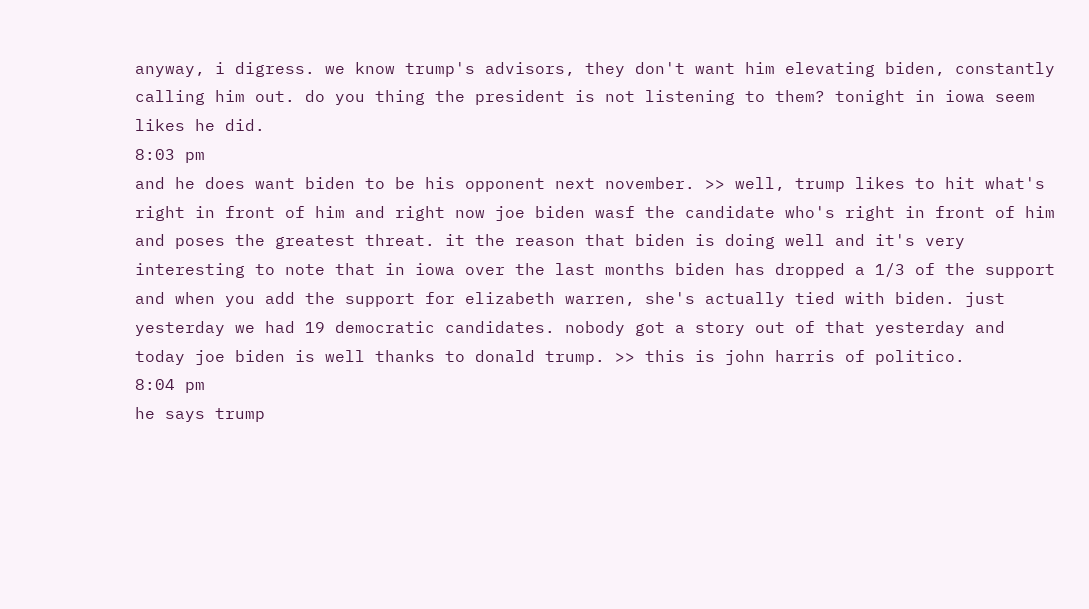anyway, i digress. we know trump's advisors, they don't want him elevating biden, constantly calling him out. do you thing the president is not listening to them? tonight in iowa seem likes he did.
8:03 pm
and he does want biden to be his opponent next november. >> well, trump likes to hit what's right in front of him and right now joe biden wasf the candidate who's right in front of him and poses the greatest threat. it the reason that biden is doing well and it's very interesting to note that in iowa over the last months biden has dropped a 1/3 of the support and when you add the support for elizabeth warren, she's actually tied with biden. just yesterday we had 19 democratic candidates. nobody got a story out of that yesterday and today joe biden is well thanks to donald trump. >> this is john harris of politico.
8:04 pm
he says trump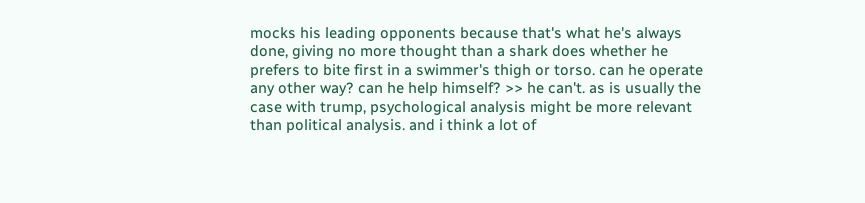mocks his leading opponents because that's what he's always done, giving no more thought than a shark does whether he prefers to bite first in a swimmer's thigh or torso. can he operate any other way? can he help himself? >> he can't. as is usually the case with trump, psychological analysis might be more relevant than political analysis. and i think a lot of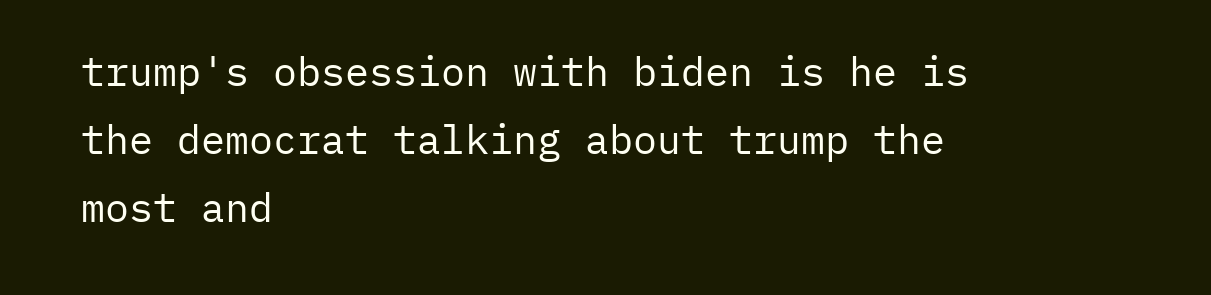trump's obsession with biden is he is the democrat talking about trump the most and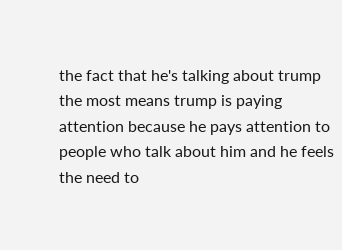the fact that he's talking about trump the most means trump is paying attention because he pays attention to people who talk about him and he feels the need to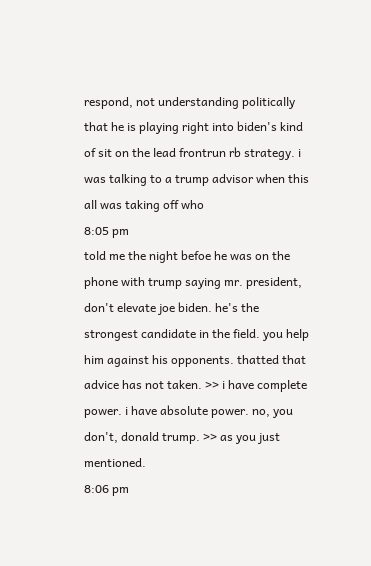respond, not understanding politically that he is playing right into biden's kind of sit on the lead frontrun rb strategy. i was talking to a trump advisor when this all was taking off who
8:05 pm
told me the night befoe he was on the phone with trump saying mr. president, don't elevate joe biden. he's the strongest candidate in the field. you help him against his opponents. thatted that advice has not taken. >> i have complete power. i have absolute power. no, you don't, donald trump. >> as you just mentioned.
8:06 pm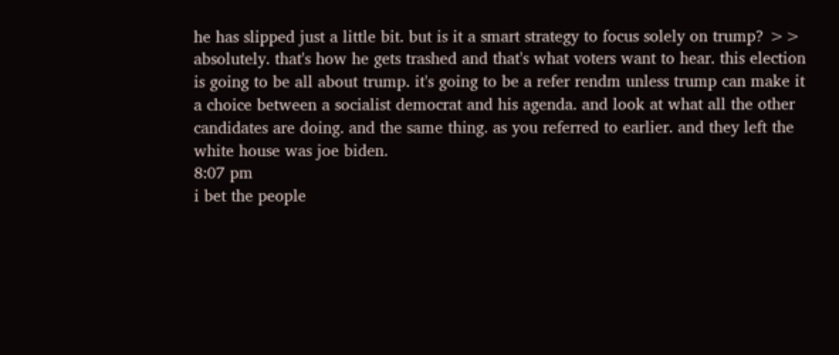he has slipped just a little bit. but is it a smart strategy to focus solely on trump? >> absolutely. that's how he gets trashed and that's what voters want to hear. this election is going to be all about trump. it's going to be a refer rendm unless trump can make it a choice between a socialist democrat and his agenda. and look at what all the other candidates are doing. and the same thing. as you referred to earlier. and they left the white house was joe biden.
8:07 pm
i bet the people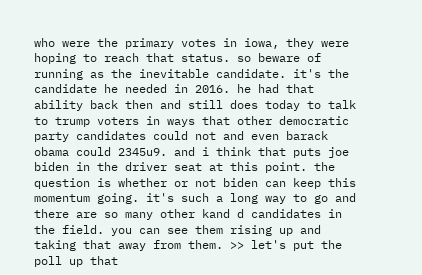who were the primary votes in iowa, they were hoping to reach that status. so beware of running as the inevitable candidate. it's the candidate he needed in 2016. he had that ability back then and still does today to talk to trump voters in ways that other democratic party candidates could not and even barack obama could 2345u9. and i think that puts joe biden in the driver seat at this point. the question is whether or not biden can keep this momentum going. it's such a long way to go and there are so many other kand d candidates in the field. you can see them rising up and taking that away from them. >> let's put the poll up that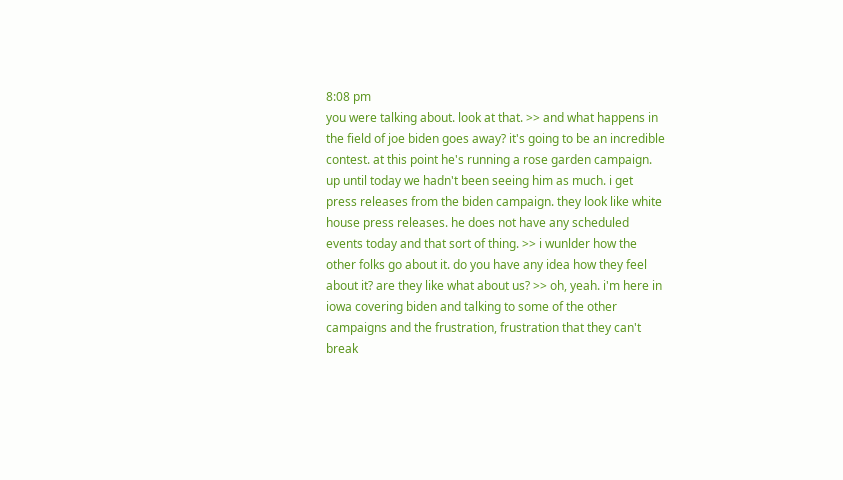8:08 pm
you were talking about. look at that. >> and what happens in the field of joe biden goes away? it's going to be an incredible contest. at this point he's running a rose garden campaign. up until today we hadn't been seeing him as much. i get press releases from the biden campaign. they look like white house press releases. he does not have any scheduled events today and that sort of thing. >> i wunlder how the other folks go about it. do you have any idea how they feel about it? are they like what about us? >> oh, yeah. i'm here in iowa covering biden and talking to some of the other campaigns and the frustration, frustration that they can't break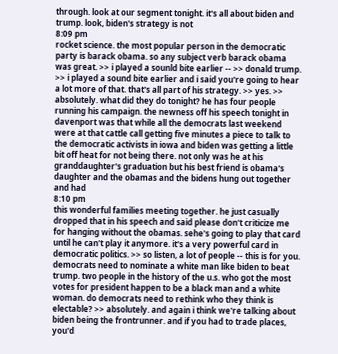through. look at our segment tonight. it's all about biden and trump. look, biden's strategy is not
8:09 pm
rocket science. the most popular person in the democratic party is barack obama. so any subject verb barack obama was great. >> i played a sounld bite earlier -- >> donald trump. >> i played a sound bite earlier and i said you're going to hear a lot more of that. that's all part of his strategy. >> yes. >> absolutely. what did they do tonight? he has four people running his campaign. the newness off his speech tonight in davenport was that while all the democrats last weekend were at that cattle call getting five minutes a piece to talk to the democratic activists in iowa and biden was getting a little bit off heat for not being there. not only was he at his granddaughter's graduation but his best friend is obama's daughter and the obamas and the bidens hung out together and had
8:10 pm
this wonderful families meeting together. he just casually dropped that in his speech and said please don't criticize me for hanging without the obamas. sehe's going to play that card until he can't play it anymore. it's a very powerful card in democratic politics. >> so listen, a lot of people -- this is for you. democrats need to nominate a white man like biden to beat trump. two people in the history of the u.s. who got the most votes for president happen to be a black man and a white woman. do democrats need to rethink who they think is electable? >> absolutely. and again i think we're talking about biden being the frontrunner. and if you had to trade places, you'd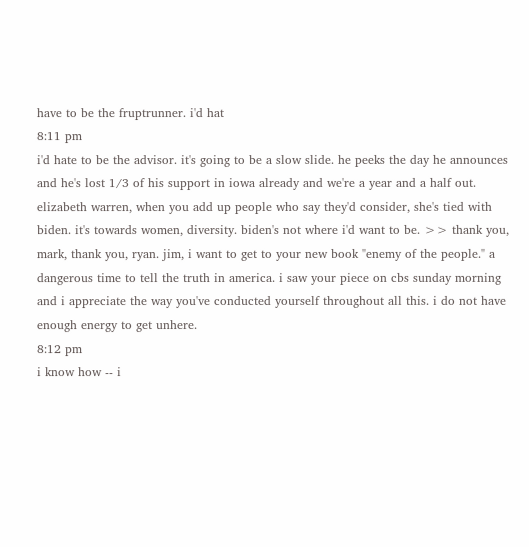have to be the fruptrunner. i'd hat
8:11 pm
i'd hate to be the advisor. it's going to be a slow slide. he peeks the day he announces and he's lost 1/3 of his support in iowa already and we're a year and a half out. elizabeth warren, when you add up people who say they'd consider, she's tied with biden. it's towards women, diversity. biden's not where i'd want to be. >> thank you, mark, thank you, ryan. jim, i want to get to your new book "enemy of the people." a dangerous time to tell the truth in america. i saw your piece on cbs sunday morning and i appreciate the way you've conducted yourself throughout all this. i do not have enough energy to get unhere.
8:12 pm
i know how -- i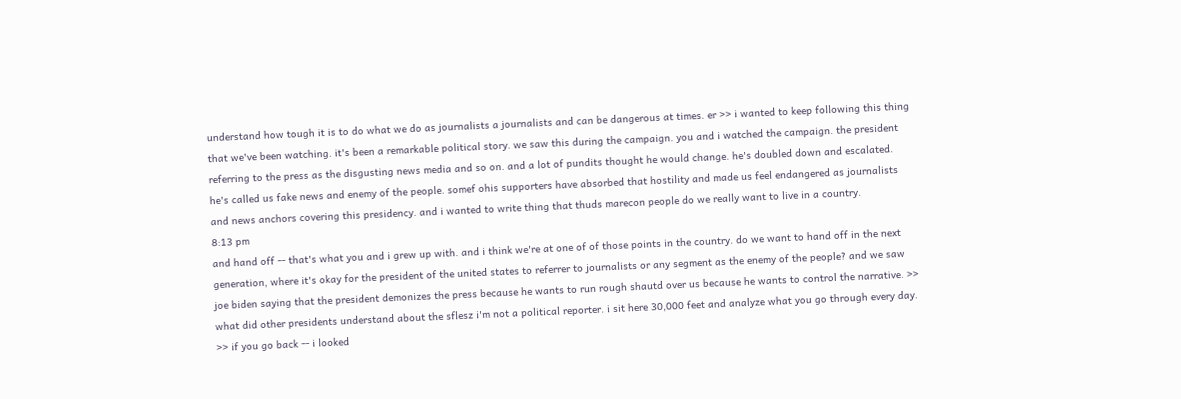understand how tough it is to do what we do as journalists a journalists and can be dangerous at times. er >> i wanted to keep following this thing that we've been watching. it's been a remarkable political story. we saw this during the campaign. you and i watched the campaign. the president referring to the press as the disgusting news media and so on. and a lot of pundits thought he would change. he's doubled down and escalated. he's called us fake news and enemy of the people. somef ohis supporters have absorbed that hostility and made us feel endangered as journalists and news anchors covering this presidency. and i wanted to write thing that thuds marecon people do we really want to live in a country.
8:13 pm
and hand off -- that's what you and i grew up with. and i think we're at one of of those points in the country. do we want to hand off in the next generation, where it's okay for the president of the united states to referrer to journalists or any segment as the enemy of the people? and we saw joe biden saying that the president demonizes the press because he wants to run rough shautd over us because he wants to control the narrative. >> what did other presidents understand about the sflesz i'm not a political reporter. i sit here 30,000 feet and analyze what you go through every day. >> if you go back -- i looked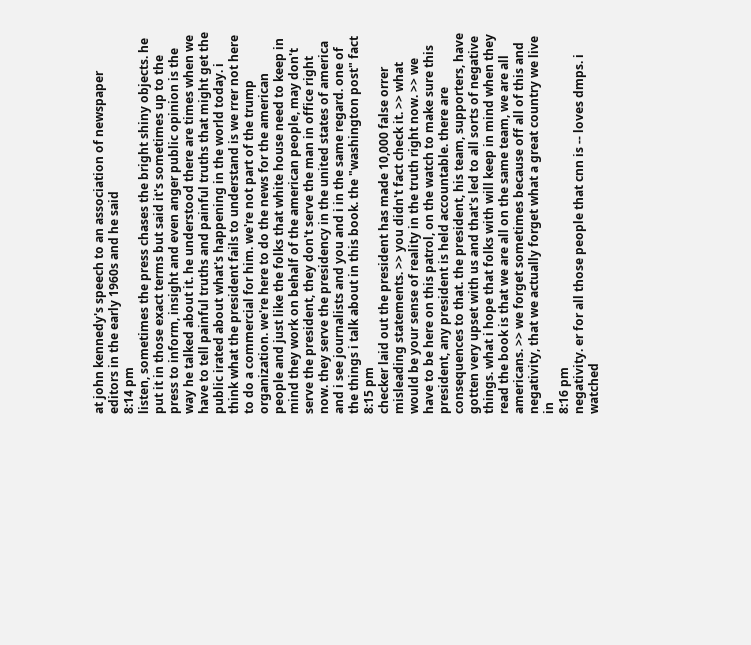at john kennedy's speech to an association of newspaper editors in the early 1960s and he said
8:14 pm
listen, sometimes the press chases the bright shiny objects. he put it in those exact terms but said it's sometimes up to the press to inform, insight and even anger public opinion is the way he talked about it. he understood there are times when we have to tell painful truths and painful truths that might get the public irated about what's happening in the world today. i think what the president fails to understand is we rrer not here to do a commercial for him. we're not part of the trump organization. we're here to do the news for the american people and just like the folks that white house need to keep in mind they work on behalf of the american people, may don't serve the president, they don't serve the man in office right now. they serve the presidency in the united states of america and i see journalists and you and i in the same regard. one of the things i talk about in this book. the "washington post" fact
8:15 pm
checker laid out the president has made 10,000 false orrer misleading statements. >> you didn't fact check it. >> what would be your sense of reality in the truth right now. >> we have to be here on this patrol, on the watch to make sure this president, any president is held accountable. there are consequences to that. the president, his team, supporters, have gotten very upset with us and that's led to all sorts of negative things. what i hope that folks with will keep in mind when they read the book is that we are all on the same team, we are all americans. >> we forget sometimes because off all of this and negativity, that we actually forget what a great country we live in
8:16 pm
negativity. er for all those people that cnn is -- loves dmps. i watched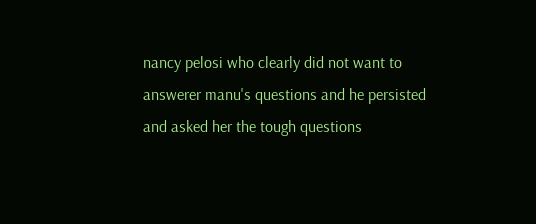nancy pelosi who clearly did not want to answerer manu's questions and he persisted and asked her the tough questions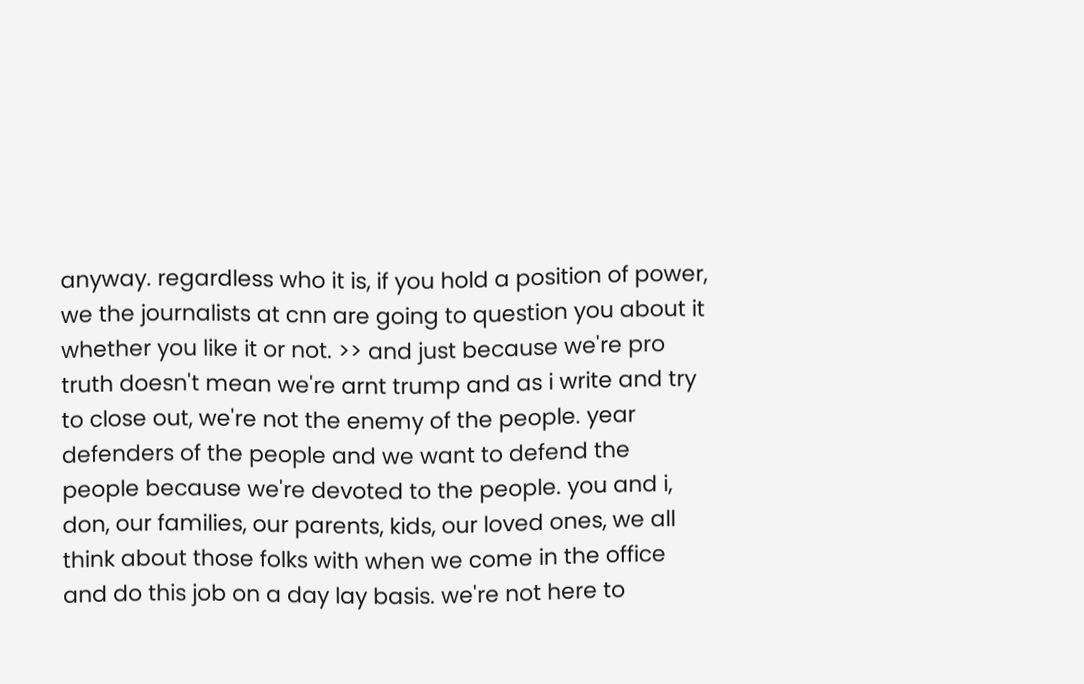anyway. regardless who it is, if you hold a position of power, we the journalists at cnn are going to question you about it whether you like it or not. >> and just because we're pro truth doesn't mean we're arnt trump and as i write and try to close out, we're not the enemy of the people. year defenders of the people and we want to defend the people because we're devoted to the people. you and i, don, our families, our parents, kids, our loved ones, we all think about those folks with when we come in the office and do this job on a day lay basis. we're not here to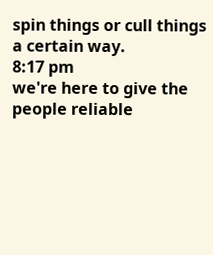spin things or cull things a certain way.
8:17 pm
we're here to give the people reliable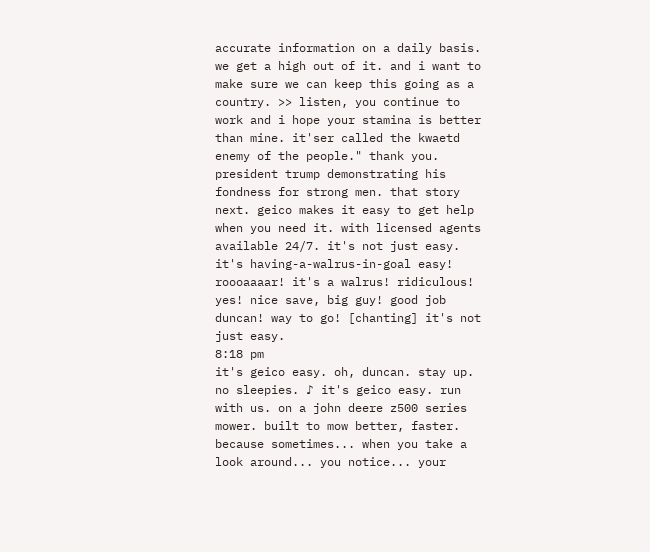accurate information on a daily basis. we get a high out of it. and i want to make sure we can keep this going as a country. >> listen, you continue to work and i hope your stamina is better than mine. it'ser called the kwaetd enemy of the people." thank you. president trump demonstrating his fondness for strong men. that story next. geico makes it easy to get help when you need it. with licensed agents available 24/7. it's not just easy. it's having-a-walrus-in-goal easy! roooaaaar! it's a walrus! ridiculous! yes! nice save, big guy! good job duncan! way to go! [chanting] it's not just easy.
8:18 pm
it's geico easy. oh, duncan. stay up. no sleepies. ♪ it's geico easy. run with us. on a john deere z500 series mower. built to mow better, faster. because sometimes... when you take a look around... you notice... your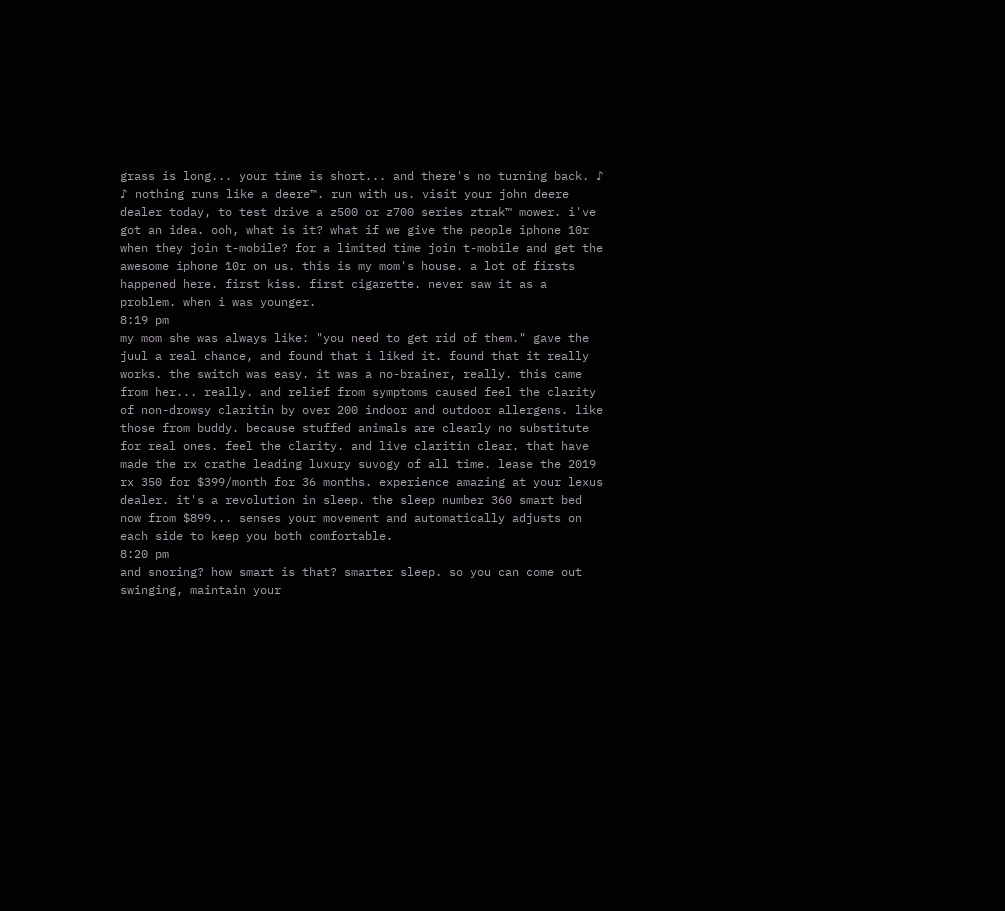grass is long... your time is short... and there's no turning back. ♪ ♪ nothing runs like a deere™. run with us. visit your john deere dealer today, to test drive a z500 or z700 series ztrak™ mower. i've got an idea. ooh, what is it? what if we give the people iphone 10r when they join t-mobile? for a limited time join t-mobile and get the awesome iphone 10r on us. this is my mom's house. a lot of firsts happened here. first kiss. first cigarette. never saw it as a problem. when i was younger.
8:19 pm
my mom she was always like: "you need to get rid of them." gave the juul a real chance, and found that i liked it. found that it really works. the switch was easy. it was a no-brainer, really. this came from her... really. and relief from symptoms caused feel the clarity of non-drowsy claritin by over 200 indoor and outdoor allergens. like those from buddy. because stuffed animals are clearly no substitute for real ones. feel the clarity. and live claritin clear. that have made the rx crathe leading luxury suvogy of all time. lease the 2019 rx 350 for $399/month for 36 months. experience amazing at your lexus dealer. it's a revolution in sleep. the sleep number 360 smart bed now from $899... senses your movement and automatically adjusts on each side to keep you both comfortable.
8:20 pm
and snoring? how smart is that? smarter sleep. so you can come out swinging, maintain your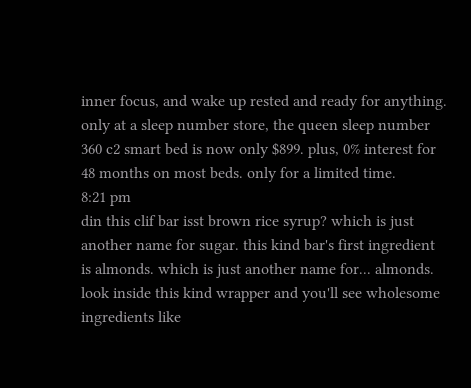inner focus, and wake up rested and ready for anything. only at a sleep number store, the queen sleep number 360 c2 smart bed is now only $899. plus, 0% interest for 48 months on most beds. only for a limited time.
8:21 pm
din this clif bar isst brown rice syrup? which is just another name for sugar. this kind bar's first ingredient is almonds. which is just another name for... almonds. look inside this kind wrapper and you'll see wholesome ingredients like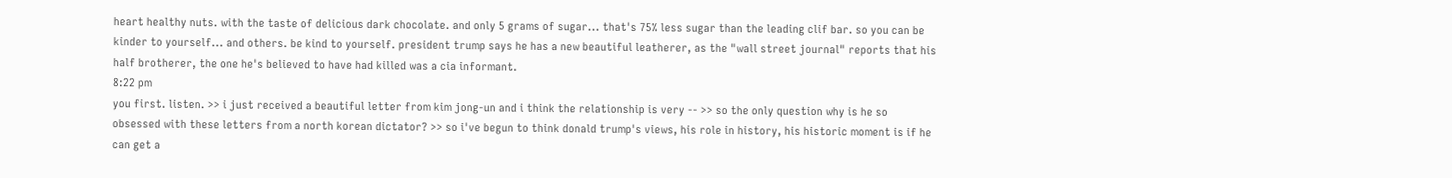heart healthy nuts. with the taste of delicious dark chocolate. and only 5 grams of sugar... that's 75% less sugar than the leading clif bar. so you can be kinder to yourself... and others. be kind to yourself. president trump says he has a new beautiful leatherer, as the "wall street journal" reports that his half brotherer, the one he's believed to have had killed was a cia informant.
8:22 pm
you first. listen. >> i just received a beautiful letter from kim jong-un and i think the relationship is very -- >> so the only question why is he so obsessed with these letters from a north korean dictator? >> so i've begun to think donald trump's views, his role in history, his historic moment is if he can get a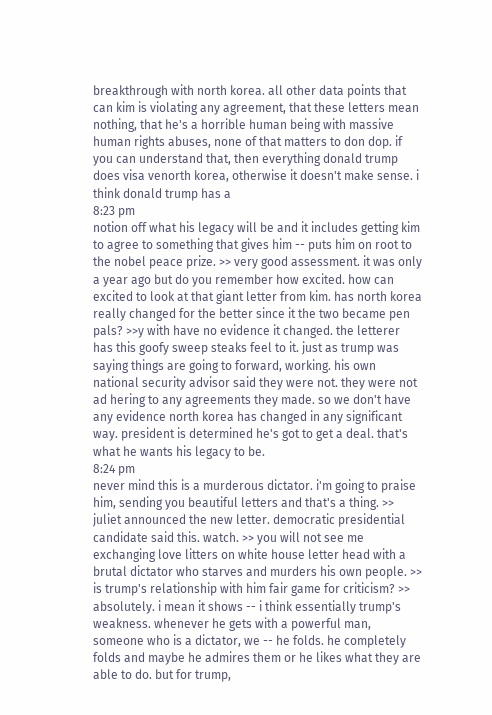breakthrough with north korea. all other data points that can kim is violating any agreement, that these letters mean nothing, that he's a horrible human being with massive human rights abuses, none of that matters to don dop. if you can understand that, then everything donald trump does visa venorth korea, otherwise it doesn't make sense. i think donald trump has a
8:23 pm
notion off what his legacy will be and it includes getting kim to agree to something that gives him -- puts him on root to the nobel peace prize. >> very good assessment. it was only a year ago but do you remember how excited. how can excited to look at that giant letter from kim. has north korea really changed for the better since it the two became pen pals? >>y with have no evidence it changed. the letterer has this goofy sweep steaks feel to it. just as trump was saying things are going to forward, working. his own national security advisor said they were not. they were not ad hering to any agreements they made. so we don't have any evidence north korea has changed in any significant way. president is determined he's got to get a deal. that's what he wants his legacy to be.
8:24 pm
never mind this is a murderous dictator. i'm going to praise him, sending you beautiful letters and that's a thing. >> juliet announced the new letter. democratic presidential candidate said this. watch. >> you will not see me exchanging love litters on white house letter head with a brutal dictator who starves and murders his own people. >> is trump's relationship with him fair game for criticism? >> absolutely. i mean it shows -- i think essentially trump's weakness. whenever he gets with a powerful man, someone who is a dictator, we -- he folds. he completely folds and maybe he admires them or he likes what they are able to do. but for trump,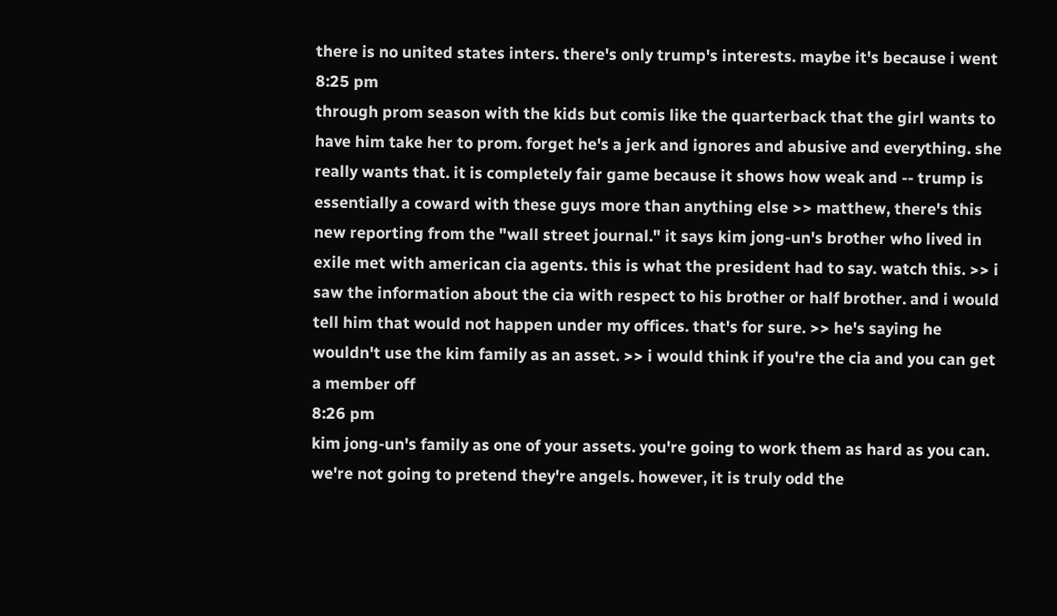there is no united states inters. there's only trump's interests. maybe it's because i went
8:25 pm
through prom season with the kids but comis like the quarterback that the girl wants to have him take her to prom. forget he's a jerk and ignores and abusive and everything. she really wants that. it is completely fair game because it shows how weak and -- trump is essentially a coward with these guys more than anything else >> matthew, there's this new reporting from the "wall street journal." it says kim jong-un's brother who lived in exile met with american cia agents. this is what the president had to say. watch this. >> i saw the information about the cia with respect to his brother or half brother. and i would tell him that would not happen under my offices. that's for sure. >> he's saying he wouldn't use the kim family as an asset. >> i would think if you're the cia and you can get a member off
8:26 pm
kim jong-un's family as one of your assets. you're going to work them as hard as you can. we're not going to pretend they're angels. however, it is truly odd the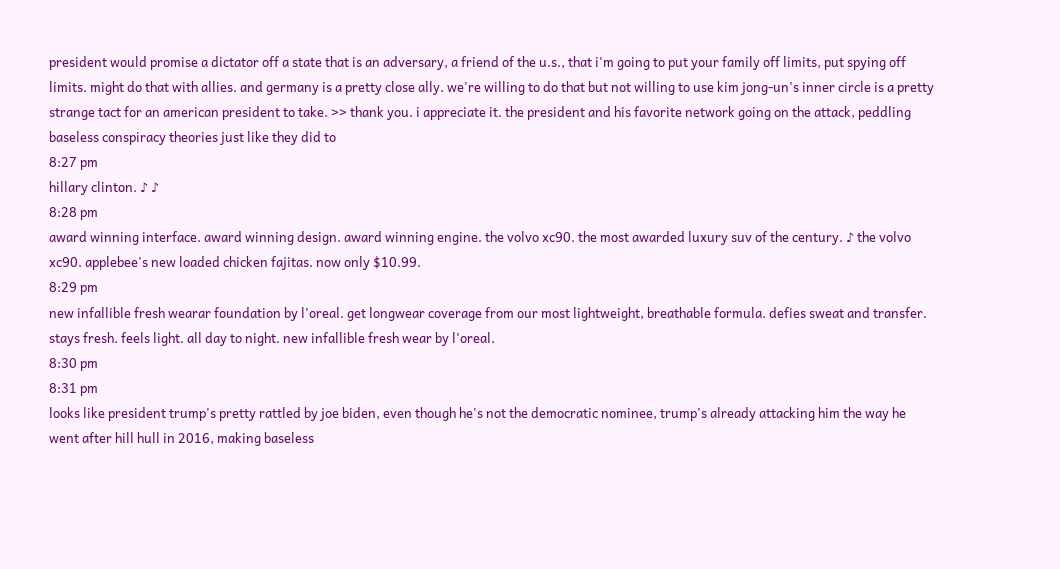president would promise a dictator off a state that is an adversary, a friend of the u.s., that i'm going to put your family off limits, put spying off limits. might do that with allies. and germany is a pretty close ally. we're willing to do that but not willing to use kim jong-un's inner circle is a pretty strange tact for an american president to take. >> thank you. i appreciate it. the president and his favorite network going on the attack, peddling baseless conspiracy theories just like they did to
8:27 pm
hillary clinton. ♪ ♪
8:28 pm
award winning interface. award winning design. award winning engine. the volvo xc90. the most awarded luxury suv of the century. ♪ the volvo xc90. applebee's new loaded chicken fajitas. now only $10.99.
8:29 pm
new infallible fresh wearar foundation by l'oreal. get longwear coverage from our most lightweight, breathable formula. defies sweat and transfer. stays fresh. feels light. all day to night. new infallible fresh wear by l'oreal.
8:30 pm
8:31 pm
looks like president trump's pretty rattled by joe biden, even though he's not the democratic nominee, trump's already attacking him the way he went after hill hull in 2016, making baseless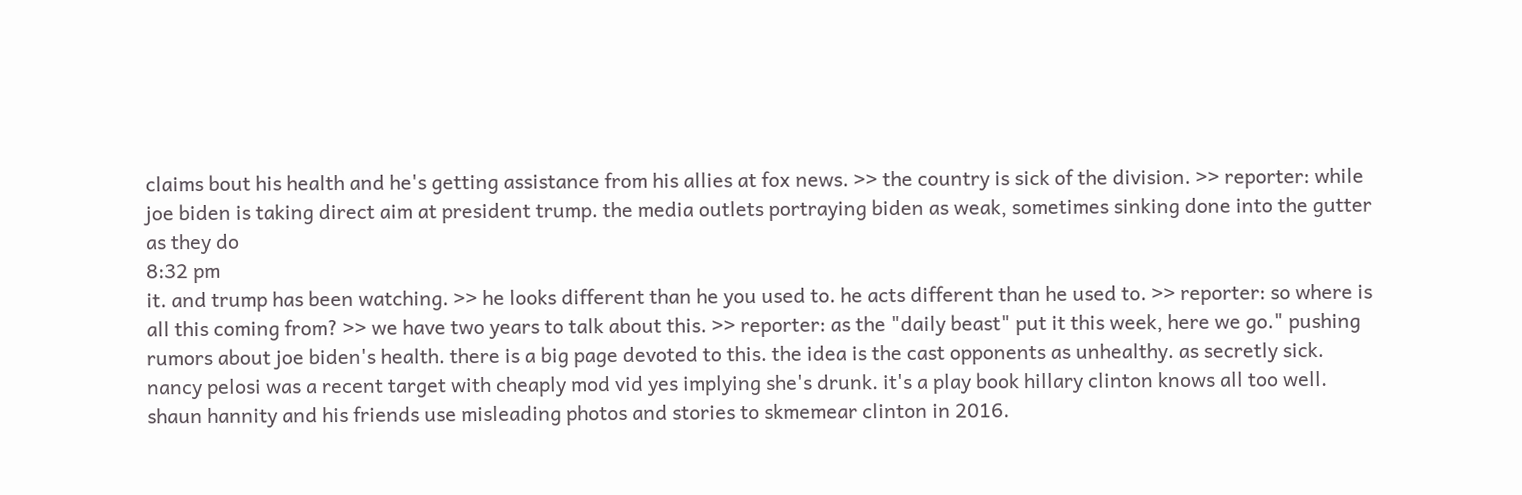claims bout his health and he's getting assistance from his allies at fox news. >> the country is sick of the division. >> reporter: while joe biden is taking direct aim at president trump. the media outlets portraying biden as weak, sometimes sinking done into the gutter as they do
8:32 pm
it. and trump has been watching. >> he looks different than he you used to. he acts different than he used to. >> reporter: so where is all this coming from? >> we have two years to talk about this. >> reporter: as the "daily beast" put it this week, here we go." pushing rumors about joe biden's health. there is a big page devoted to this. the idea is the cast opponents as unhealthy. as secretly sick. nancy pelosi was a recent target with cheaply mod vid yes implying she's drunk. it's a play book hillary clinton knows all too well. shaun hannity and his friends use misleading photos and stories to skmemear clinton in 2016.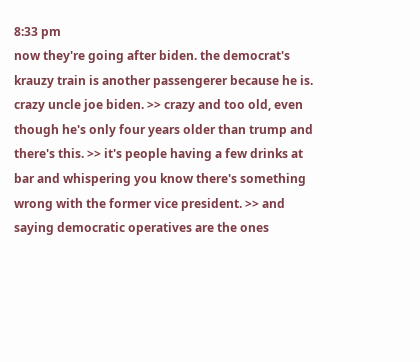8:33 pm
now they're going after biden. the democrat's krauzy train is another passengerer because he is. crazy uncle joe biden. >> crazy and too old, even though he's only four years older than trump and there's this. >> it's people having a few drinks at bar and whispering you know there's something wrong with the former vice president. >> and saying democratic operatives are the ones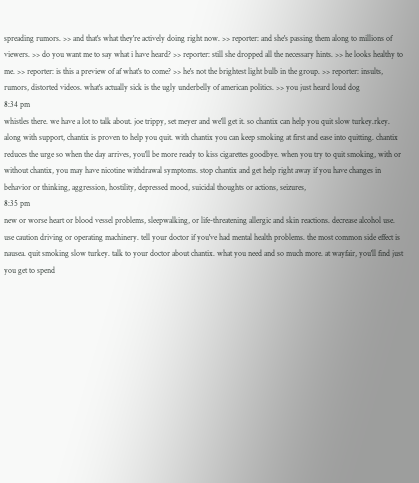spreading rumors. >> and that's what they're actively doing right now. >> reporter: and she's passing them along to millions of viewers. >> do you want me to say what i have heard? >> reporter: still she dropped all the necessary hints. >> he looks healthy to me. >> reporter: is this a preview of af what's to come? >> he's not the brightest light bulb in the group. >> reporter: insults, rumors, distorted videos. what's actually sick is the ugly underbelly of american politics. >> you just heard loud dog
8:34 pm
whistles there. we have a lot to talk about. joe trippy, set meyer and we'll get it. so chantix can help you quit slow turkey.rkey. along with support, chantix is proven to help you quit. with chantix you can keep smoking at first and ease into quitting. chantix reduces the urge so when the day arrives, you'll be more ready to kiss cigarettes goodbye. when you try to quit smoking, with or without chantix, you may have nicotine withdrawal symptoms. stop chantix and get help right away if you have changes in behavior or thinking, aggression, hostility, depressed mood, suicidal thoughts or actions, seizures,
8:35 pm
new or worse heart or blood vessel problems, sleepwalking, or life-threatening allergic and skin reactions. decrease alcohol use. use caution driving or operating machinery. tell your doctor if you've had mental health problems. the most common side effect is nausea. quit smoking slow turkey. talk to your doctor about chantix. what you need and so much more. at wayfair, you'll find just you get to spend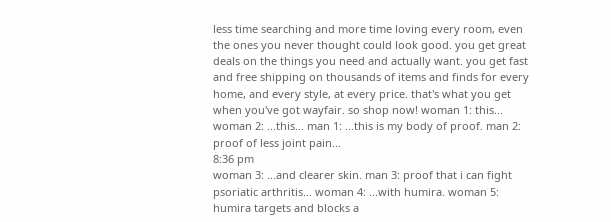less time searching and more time loving every room, even the ones you never thought could look good. you get great deals on the things you need and actually want. you get fast and free shipping on thousands of items and finds for every home, and every style, at every price. that's what you get when you've got wayfair. so shop now! woman 1: this... woman 2: ...this... man 1: ...this is my body of proof. man 2: proof of less joint pain...
8:36 pm
woman 3: ...and clearer skin. man 3: proof that i can fight psoriatic arthritis... woman 4: ...with humira. woman 5: humira targets and blocks a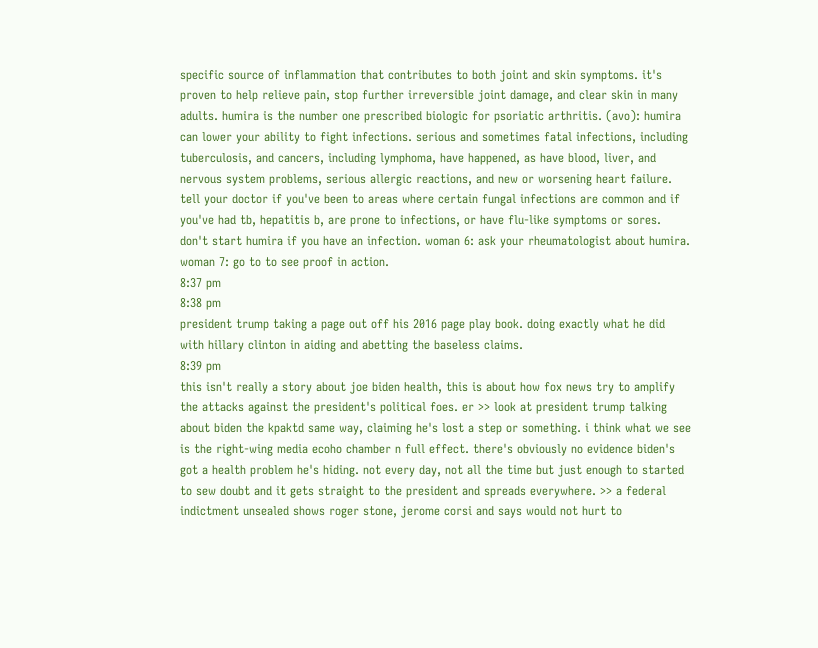specific source of inflammation that contributes to both joint and skin symptoms. it's proven to help relieve pain, stop further irreversible joint damage, and clear skin in many adults. humira is the number one prescribed biologic for psoriatic arthritis. (avo): humira can lower your ability to fight infections. serious and sometimes fatal infections, including tuberculosis, and cancers, including lymphoma, have happened, as have blood, liver, and nervous system problems, serious allergic reactions, and new or worsening heart failure. tell your doctor if you've been to areas where certain fungal infections are common and if you've had tb, hepatitis b, are prone to infections, or have flu-like symptoms or sores. don't start humira if you have an infection. woman 6: ask your rheumatologist about humira. woman 7: go to to see proof in action.
8:37 pm
8:38 pm
president trump taking a page out off his 2016 page play book. doing exactly what he did with hillary clinton in aiding and abetting the baseless claims.
8:39 pm
this isn't really a story about joe biden health, this is about how fox news try to amplify the attacks against the president's political foes. er >> look at president trump talking about biden the kpaktd same way, claiming he's lost a step or something. i think what we see is the right-wing media ecoho chamber n full effect. there's obviously no evidence biden's got a health problem he's hiding. not every day, not all the time but just enough to started to sew doubt and it gets straight to the president and spreads everywhere. >> a federal indictment unsealed shows roger stone, jerome corsi and says would not hurt to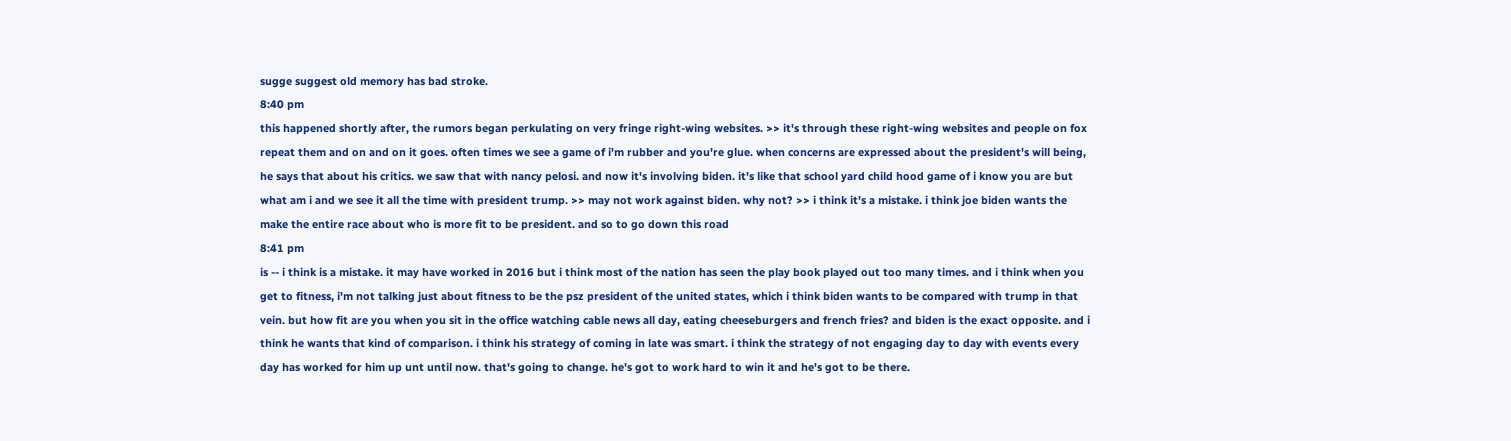sugge suggest old memory has bad stroke.
8:40 pm
this happened shortly after, the rumors began perkulating on very fringe right-wing websites. >> it's through these right-wing websites and people on fox repeat them and on and on it goes. often times we see a game of i'm rubber and you're glue. when concerns are expressed about the president's will being, he says that about his critics. we saw that with nancy pelosi. and now it's involving biden. it's like that school yard child hood game of i know you are but what am i and we see it all the time with president trump. >> may not work against biden. why not? >> i think it's a mistake. i think joe biden wants the make the entire race about who is more fit to be president. and so to go down this road
8:41 pm
is -- i think is a mistake. it may have worked in 2016 but i think most of the nation has seen the play book played out too many times. and i think when you get to fitness, i'm not talking just about fitness to be the psz president of the united states, which i think biden wants to be compared with trump in that vein. but how fit are you when you sit in the office watching cable news all day, eating cheeseburgers and french fries? and biden is the exact opposite. and i think he wants that kind of comparison. i think his strategy of coming in late was smart. i think the strategy of not engaging day to day with events every day has worked for him up unt until now. that's going to change. he's got to work hard to win it and he's got to be there.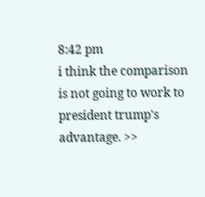8:42 pm
i think the comparison is not going to work to president trump's advantage. >>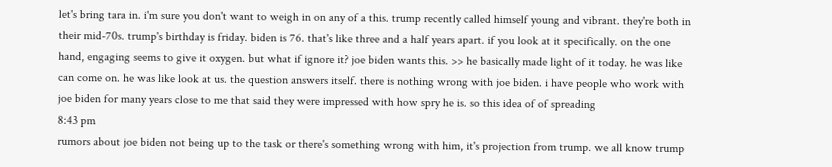let's bring tara in. i'm sure you don't want to weigh in on any of a this. trump recently called himself young and vibrant. they're both in their mid-70s. trump's birthday is friday. biden is 76. that's like three and a half years apart. if you look at it specifically. on the one hand, engaging seems to give it oxygen. but what if ignore it? joe biden wants this. >> he basically made light of it today. he was like can come on. he was like look at us. the question answers itself. there is nothing wrong with joe biden. i have people who work with joe biden for many years close to me that said they were impressed with how spry he is. so this idea of of spreading
8:43 pm
rumors about joe biden not being up to the task or there's something wrong with him, it's projection from trump. we all know trump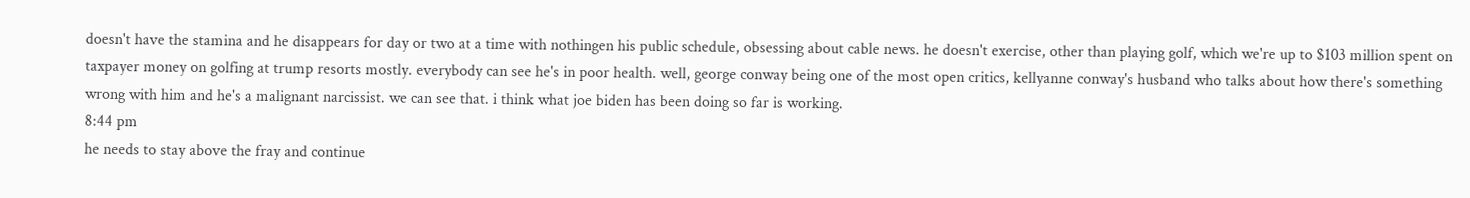doesn't have the stamina and he disappears for day or two at a time with nothingen his public schedule, obsessing about cable news. he doesn't exercise, other than playing golf, which we're up to $103 million spent on taxpayer money on golfing at trump resorts mostly. everybody can see he's in poor health. well, george conway being one of the most open critics, kellyanne conway's husband who talks about how there's something wrong with him and he's a malignant narcissist. we can see that. i think what joe biden has been doing so far is working.
8:44 pm
he needs to stay above the fray and continue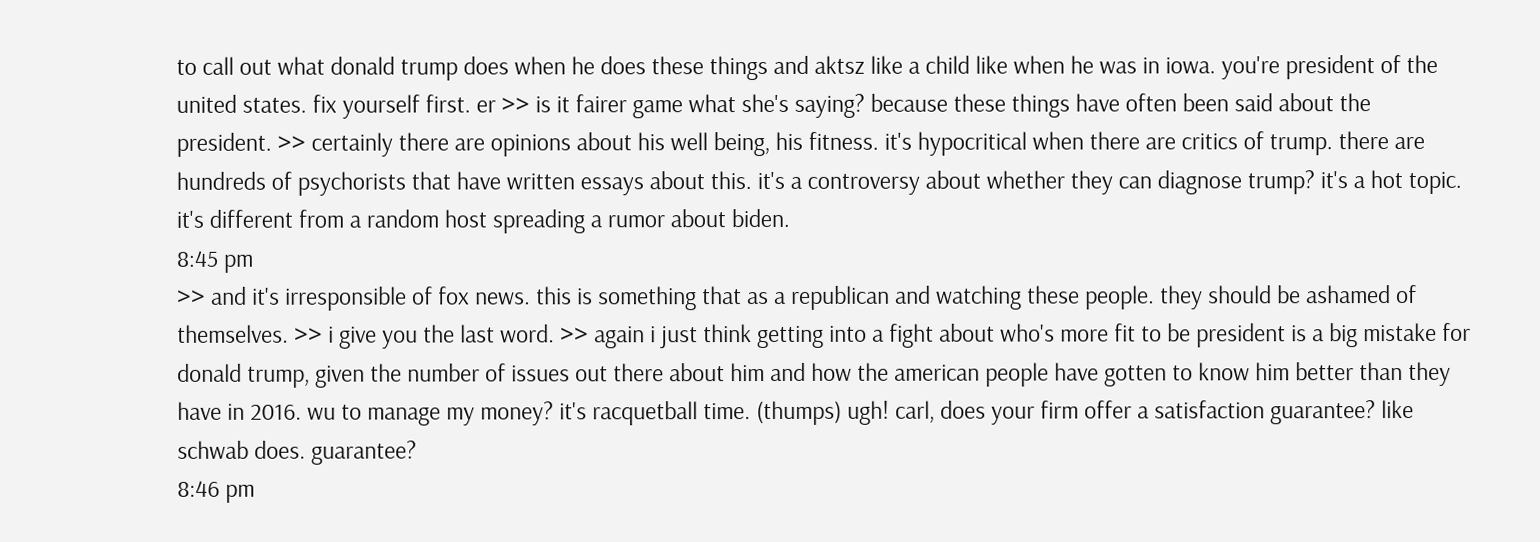to call out what donald trump does when he does these things and aktsz like a child like when he was in iowa. you're president of the united states. fix yourself first. er >> is it fairer game what she's saying? because these things have often been said about the president. >> certainly there are opinions about his well being, his fitness. it's hypocritical when there are critics of trump. there are hundreds of psychorists that have written essays about this. it's a controversy about whether they can diagnose trump? it's a hot topic. it's different from a random host spreading a rumor about biden.
8:45 pm
>> and it's irresponsible of fox news. this is something that as a republican and watching these people. they should be ashamed of themselves. >> i give you the last word. >> again i just think getting into a fight about who's more fit to be president is a big mistake for donald trump, given the number of issues out there about him and how the american people have gotten to know him better than they have in 2016. wu to manage my money? it's racquetball time. (thumps) ugh! carl, does your firm offer a satisfaction guarantee? like schwab does. guarantee?
8:46 pm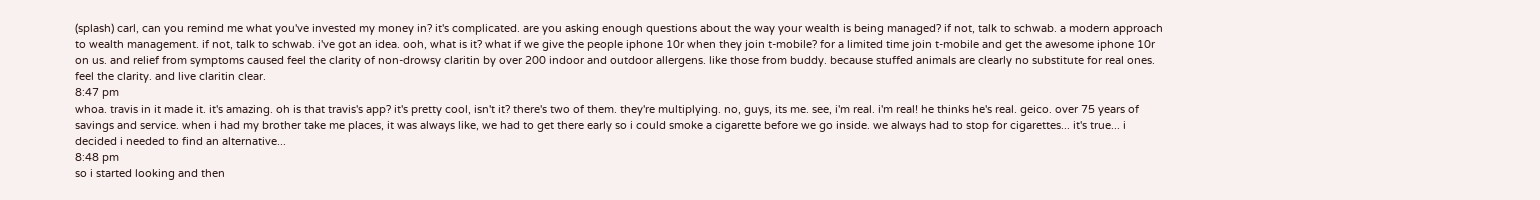(splash) carl, can you remind me what you've invested my money in? it's complicated. are you asking enough questions about the way your wealth is being managed? if not, talk to schwab. a modern approach to wealth management. if not, talk to schwab. i've got an idea. ooh, what is it? what if we give the people iphone 10r when they join t-mobile? for a limited time join t-mobile and get the awesome iphone 10r on us. and relief from symptoms caused feel the clarity of non-drowsy claritin by over 200 indoor and outdoor allergens. like those from buddy. because stuffed animals are clearly no substitute for real ones. feel the clarity. and live claritin clear.
8:47 pm
whoa. travis in it made it. it's amazing. oh is that travis's app? it's pretty cool, isn't it? there's two of them. they're multiplying. no, guys, its me. see, i'm real. i'm real! he thinks he's real. geico. over 75 years of savings and service. when i had my brother take me places, it was always like, we had to get there early so i could smoke a cigarette before we go inside. we always had to stop for cigarettes... it's true... i decided i needed to find an alternative...
8:48 pm
so i started looking and then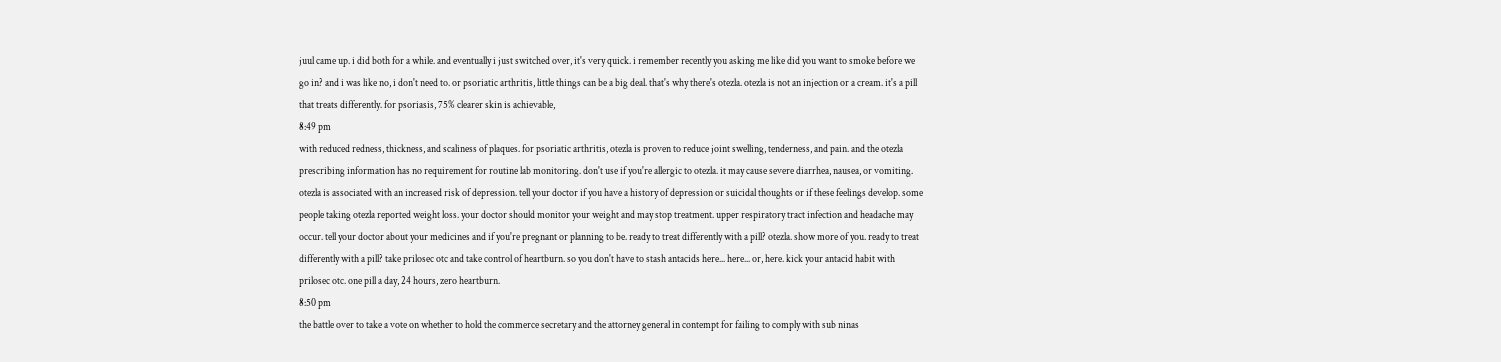juul came up. i did both for a while. and eventually i just switched over, it's very quick. i remember recently you asking me like did you want to smoke before we go in? and i was like no, i don't need to. or psoriatic arthritis, little things can be a big deal. that's why there's otezla. otezla is not an injection or a cream. it's a pill that treats differently. for psoriasis, 75% clearer skin is achievable,
8:49 pm
with reduced redness, thickness, and scaliness of plaques. for psoriatic arthritis, otezla is proven to reduce joint swelling, tenderness, and pain. and the otezla prescribing information has no requirement for routine lab monitoring. don't use if you're allergic to otezla. it may cause severe diarrhea, nausea, or vomiting. otezla is associated with an increased risk of depression. tell your doctor if you have a history of depression or suicidal thoughts or if these feelings develop. some people taking otezla reported weight loss. your doctor should monitor your weight and may stop treatment. upper respiratory tract infection and headache may occur. tell your doctor about your medicines and if you're pregnant or planning to be. ready to treat differently with a pill? otezla. show more of you. ready to treat differently with a pill? take prilosec otc and take control of heartburn. so you don't have to stash antacids here... here... or, here. kick your antacid habit with prilosec otc. one pill a day, 24 hours, zero heartburn.
8:50 pm
the battle over to take a vote on whether to hold the commerce secretary and the attorney general in contempt for failing to comply with sub ninas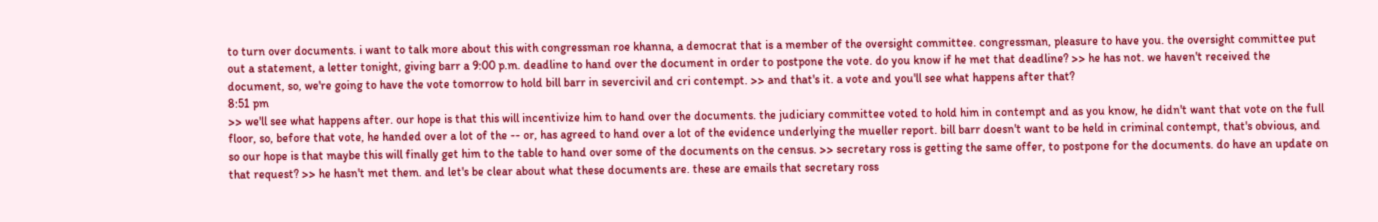to turn over documents. i want to talk more about this with congressman roe khanna, a democrat that is a member of the oversight committee. congressman, pleasure to have you. the oversight committee put out a statement, a letter tonight, giving barr a 9:00 p.m. deadline to hand over the document in order to postpone the vote. do you know if he met that deadline? >> he has not. we haven't received the document, so, we're going to have the vote tomorrow to hold bill barr in severcivil and cri contempt. >> and that's it. a vote and you'll see what happens after that?
8:51 pm
>> we'll see what happens after. our hope is that this will incentivize him to hand over the documents. the judiciary committee voted to hold him in contempt and as you know, he didn't want that vote on the full floor, so, before that vote, he handed over a lot of the -- or, has agreed to hand over a lot of the evidence underlying the mueller report. bill barr doesn't want to be held in criminal contempt, that's obvious, and so our hope is that maybe this will finally get him to the table to hand over some of the documents on the census. >> secretary ross is getting the same offer, to postpone for the documents. do have an update on that request? >> he hasn't met them. and let's be clear about what these documents are. these are emails that secretary ross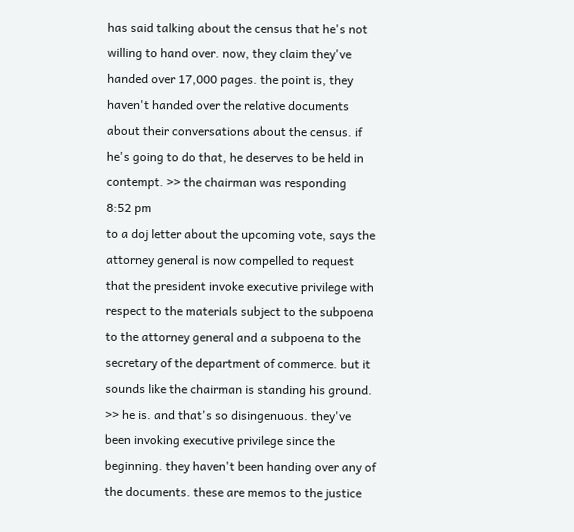has said talking about the census that he's not willing to hand over. now, they claim they've handed over 17,000 pages. the point is, they haven't handed over the relative documents about their conversations about the census. if he's going to do that, he deserves to be held in contempt. >> the chairman was responding
8:52 pm
to a doj letter about the upcoming vote, says the attorney general is now compelled to request that the president invoke executive privilege with respect to the materials subject to the subpoena to the attorney general and a subpoena to the secretary of the department of commerce. but it sounds like the chairman is standing his ground. >> he is. and that's so disingenuous. they've been invoking executive privilege since the beginning. they haven't been handing over any of the documents. these are memos to the justice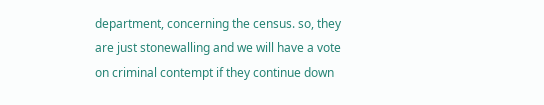department, concerning the census. so, they are just stonewalling and we will have a vote on criminal contempt if they continue down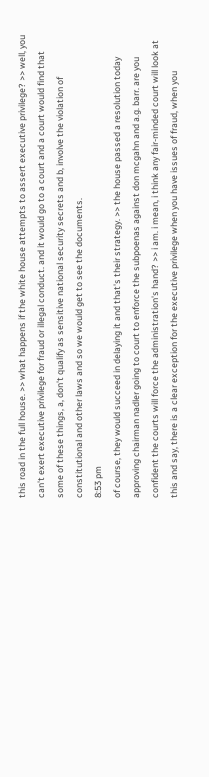this road in the full house. >> what happens if the white house attempts to assert executive privilege? >> well, you can't exert executive privilege for fraud or illegal conduct. and it would go to a court and a court would find that some of these things, a, don't qualify as sensitive national security secrets and b, involve the violation of constitutional and other laws and so we would get to see the documents.
8:53 pm
of course, they would succeed in delaying it and that's their strategy. >> the house passed a resolution today approving chairman nadler going to court to enforce the subpoenas against don mcgahn and a.g. barr. are you confident the courts will force the administration's hand? >> i am. i mean, i think any fair-minded court will look at this and say, there is a clear exception for the executive privilege when you have issues of fraud, when you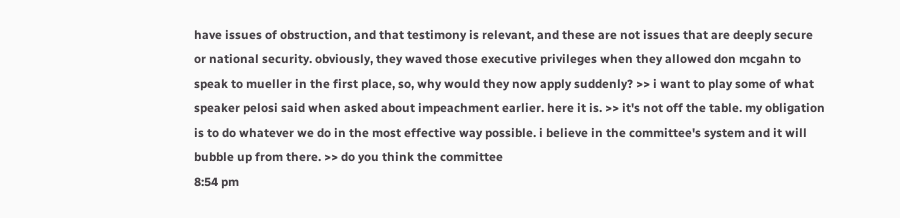have issues of obstruction, and that testimony is relevant, and these are not issues that are deeply secure or national security. obviously, they waved those executive privileges when they allowed don mcgahn to speak to mueller in the first place, so, why would they now apply suddenly? >> i want to play some of what speaker pelosi said when asked about impeachment earlier. here it is. >> it's not off the table. my obligation is to do whatever we do in the most effective way possible. i believe in the committee's system and it will bubble up from there. >> do you think the committee
8:54 pm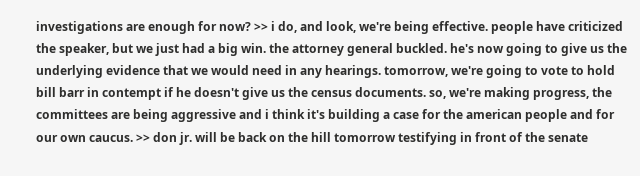investigations are enough for now? >> i do, and look, we're being effective. people have criticized the speaker, but we just had a big win. the attorney general buckled. he's now going to give us the underlying evidence that we would need in any hearings. tomorrow, we're going to vote to hold bill barr in contempt if he doesn't give us the census documents. so, we're making progress, the committees are being aggressive and i think it's building a case for the american people and for our own caucus. >> don jr. will be back on the hill tomorrow testifying in front of the senate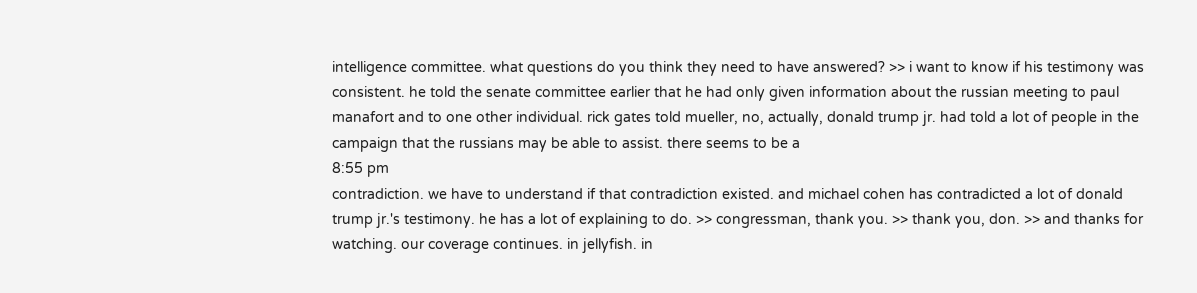intelligence committee. what questions do you think they need to have answered? >> i want to know if his testimony was consistent. he told the senate committee earlier that he had only given information about the russian meeting to paul manafort and to one other individual. rick gates told mueller, no, actually, donald trump jr. had told a lot of people in the campaign that the russians may be able to assist. there seems to be a
8:55 pm
contradiction. we have to understand if that contradiction existed. and michael cohen has contradicted a lot of donald trump jr.'s testimony. he has a lot of explaining to do. >> congressman, thank you. >> thank you, don. >> and thanks for watching. our coverage continues. in jellyfish. in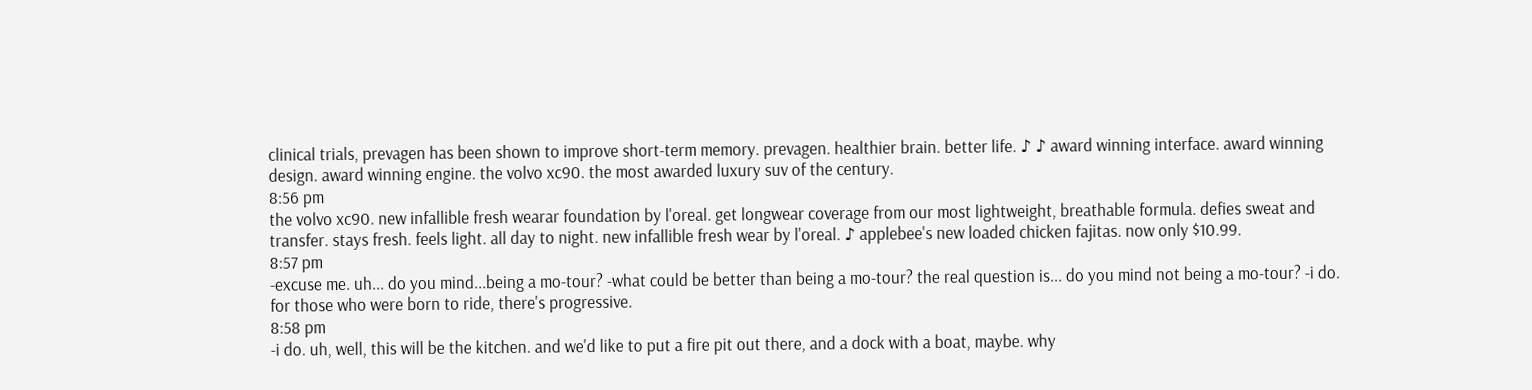clinical trials, prevagen has been shown to improve short-term memory. prevagen. healthier brain. better life. ♪ ♪ award winning interface. award winning design. award winning engine. the volvo xc90. the most awarded luxury suv of the century.
8:56 pm
the volvo xc90. new infallible fresh wearar foundation by l'oreal. get longwear coverage from our most lightweight, breathable formula. defies sweat and transfer. stays fresh. feels light. all day to night. new infallible fresh wear by l'oreal. ♪ applebee's new loaded chicken fajitas. now only $10.99.
8:57 pm
-excuse me. uh... do you mind...being a mo-tour? -what could be better than being a mo-tour? the real question is... do you mind not being a mo-tour? -i do. for those who were born to ride, there's progressive.
8:58 pm
-i do. uh, well, this will be the kitchen. and we'd like to put a fire pit out there, and a dock with a boat, maybe. why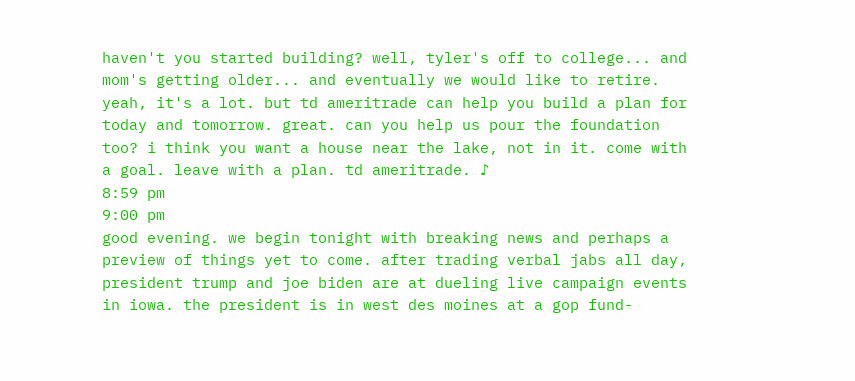haven't you started building? well, tyler's off to college... and mom's getting older... and eventually we would like to retire. yeah, it's a lot. but td ameritrade can help you build a plan for today and tomorrow. great. can you help us pour the foundation too? i think you want a house near the lake, not in it. come with a goal. leave with a plan. td ameritrade. ♪
8:59 pm
9:00 pm
good evening. we begin tonight with breaking news and perhaps a preview of things yet to come. after trading verbal jabs all day, president trump and joe biden are at dueling live campaign events in iowa. the president is in west des moines at a gop fund-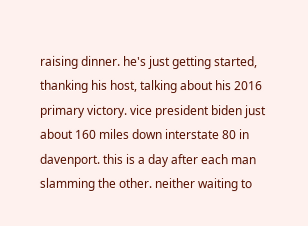raising dinner. he's just getting started, thanking his host, talking about his 2016 primary victory. vice president biden just about 160 miles down interstate 80 in davenport. this is a day after each man slamming the other. neither waiting to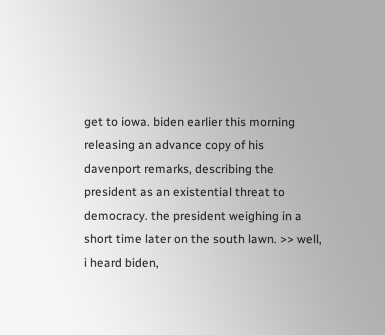get to iowa. biden earlier this morning releasing an advance copy of his davenport remarks, describing the president as an existential threat to democracy. the president weighing in a short time later on the south lawn. >> well, i heard biden,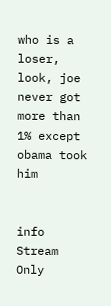who is a loser, look, joe never got more than 1% except obama took him


info Stream Only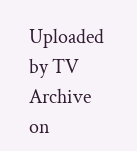Uploaded by TV Archive on